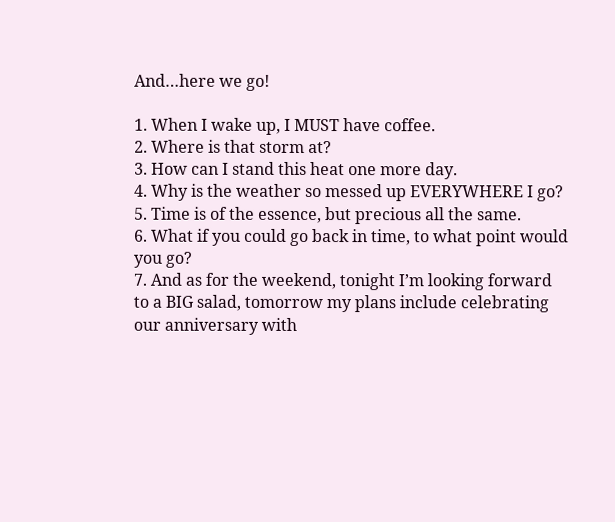And…here we go!

1. When I wake up, I MUST have coffee.
2. Where is that storm at?
3. How can I stand this heat one more day.
4. Why is the weather so messed up EVERYWHERE I go?
5. Time is of the essence, but precious all the same.
6. What if you could go back in time, to what point would you go?
7. And as for the weekend, tonight I’m looking forward to a BIG salad, tomorrow my plans include celebrating our anniversary with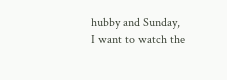hubby and Sunday, I want to watch the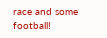race and some football!